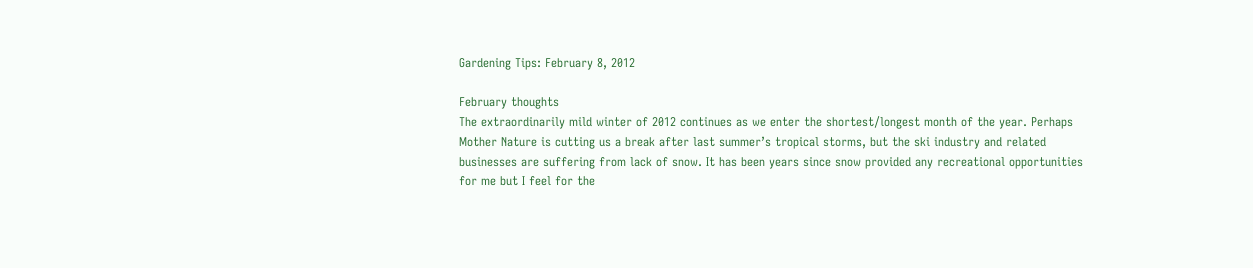Gardening Tips: February 8, 2012

February thoughts
The extraordinarily mild winter of 2012 continues as we enter the shortest/longest month of the year. Perhaps Mother Nature is cutting us a break after last summer’s tropical storms, but the ski industry and related businesses are suffering from lack of snow. It has been years since snow provided any recreational opportunities for me but I feel for the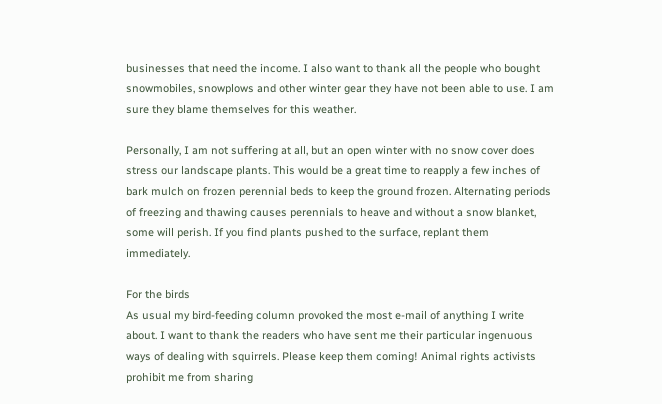businesses that need the income. I also want to thank all the people who bought snowmobiles, snowplows and other winter gear they have not been able to use. I am sure they blame themselves for this weather.

Personally, I am not suffering at all, but an open winter with no snow cover does stress our landscape plants. This would be a great time to reapply a few inches of bark mulch on frozen perennial beds to keep the ground frozen. Alternating periods of freezing and thawing causes perennials to heave and without a snow blanket, some will perish. If you find plants pushed to the surface, replant them immediately.

For the birds
As usual my bird-feeding column provoked the most e-mail of anything I write about. I want to thank the readers who have sent me their particular ingenuous ways of dealing with squirrels. Please keep them coming! Animal rights activists prohibit me from sharing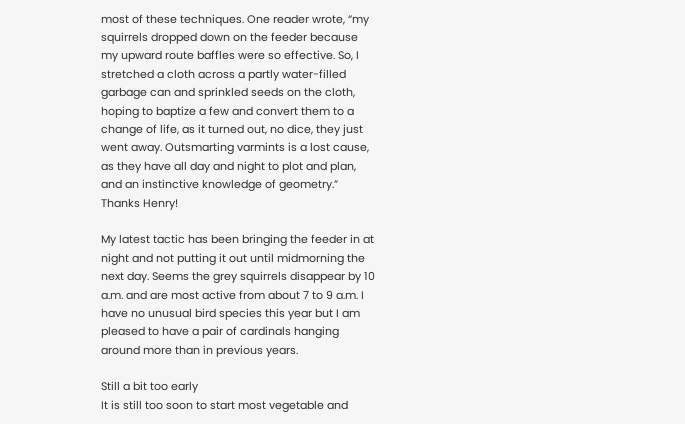most of these techniques. One reader wrote, “my squirrels dropped down on the feeder because my upward route baffles were so effective. So, I stretched a cloth across a partly water-filled garbage can and sprinkled seeds on the cloth, hoping to baptize a few and convert them to a change of life, as it turned out, no dice, they just went away. Outsmarting varmints is a lost cause, as they have all day and night to plot and plan, and an instinctive knowledge of geometry.” Thanks Henry!

My latest tactic has been bringing the feeder in at night and not putting it out until midmorning the next day. Seems the grey squirrels disappear by 10 a.m. and are most active from about 7 to 9 a.m. I have no unusual bird species this year but I am pleased to have a pair of cardinals hanging around more than in previous years.

Still a bit too early
It is still too soon to start most vegetable and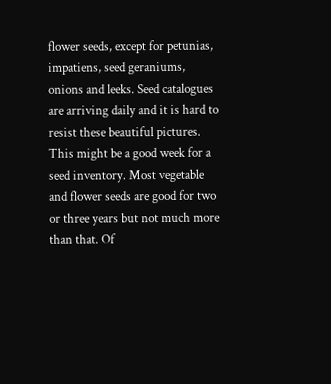flower seeds, except for petunias, impatiens, seed geraniums, onions and leeks. Seed catalogues are arriving daily and it is hard to resist these beautiful pictures. This might be a good week for a seed inventory. Most vegetable and flower seeds are good for two or three years but not much more than that. Of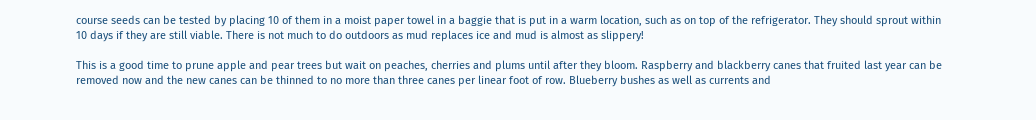course seeds can be tested by placing 10 of them in a moist paper towel in a baggie that is put in a warm location, such as on top of the refrigerator. They should sprout within 10 days if they are still viable. There is not much to do outdoors as mud replaces ice and mud is almost as slippery!

This is a good time to prune apple and pear trees but wait on peaches, cherries and plums until after they bloom. Raspberry and blackberry canes that fruited last year can be removed now and the new canes can be thinned to no more than three canes per linear foot of row. Blueberry bushes as well as currents and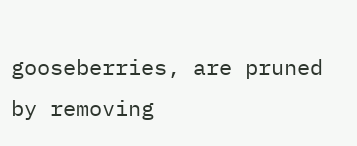gooseberries, are pruned by removing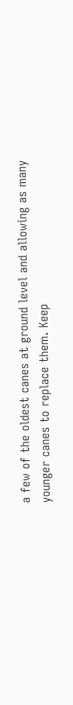a few of the oldest canes at ground level and allowing as many younger canes to replace them. Keep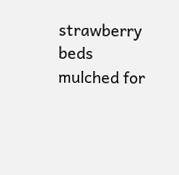strawberry beds mulched for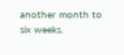another month to six weeks.